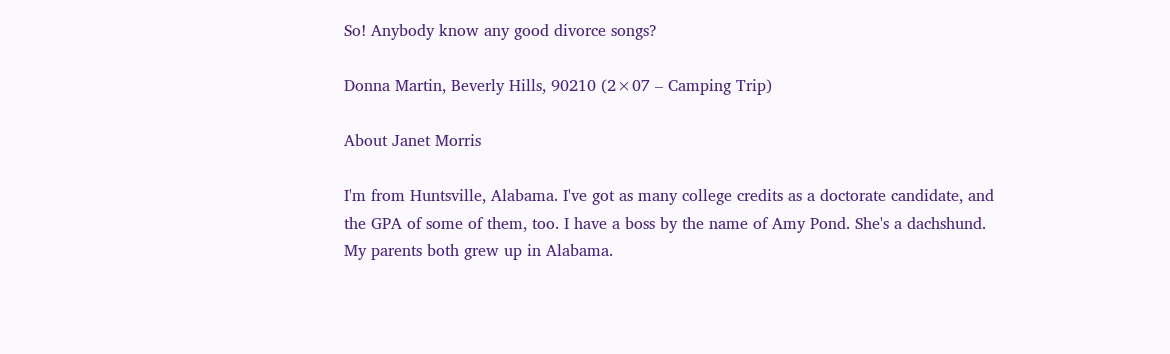So! Anybody know any good divorce songs?

Donna Martin, Beverly Hills, 90210 (2×07 – Camping Trip)

About Janet Morris

I'm from Huntsville, Alabama. I've got as many college credits as a doctorate candidate, and the GPA of some of them, too. I have a boss by the name of Amy Pond. She's a dachshund. My parents both grew up in Alabama.